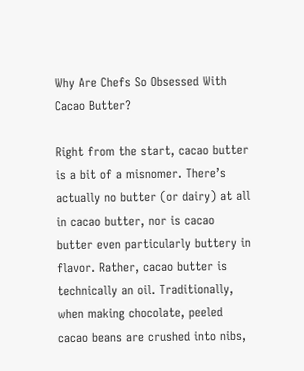Why Are Chefs So Obsessed With Cacao Butter?

Right from the start, cacao butter is a bit of a misnomer. There’s actually no butter (or dairy) at all in cacao butter, nor is cacao butter even particularly buttery in flavor. Rather, cacao butter is technically an oil. Traditionally, when making chocolate, peeled cacao beans are crushed into nibs,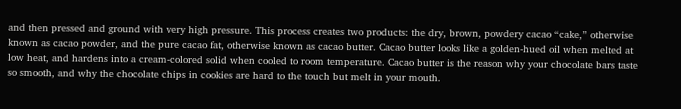and then pressed and ground with very high pressure. This process creates two products: the dry, brown, powdery cacao “cake,” otherwise known as cacao powder, and the pure cacao fat, otherwise known as cacao butter. Cacao butter looks like a golden-hued oil when melted at low heat, and hardens into a cream-colored solid when cooled to room temperature. Cacao butter is the reason why your chocolate bars taste so smooth, and why the chocolate chips in cookies are hard to the touch but melt in your mouth.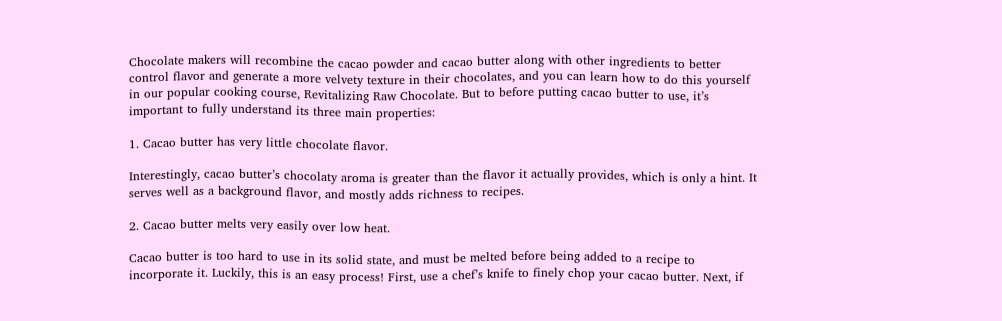Chocolate makers will recombine the cacao powder and cacao butter along with other ingredients to better control flavor and generate a more velvety texture in their chocolates, and you can learn how to do this yourself in our popular cooking course, Revitalizing Raw Chocolate. But to before putting cacao butter to use, it’s important to fully understand its three main properties:

1. Cacao butter has very little chocolate flavor.

Interestingly, cacao butter’s chocolaty aroma is greater than the flavor it actually provides, which is only a hint. It serves well as a background flavor, and mostly adds richness to recipes.

2. Cacao butter melts very easily over low heat.

Cacao butter is too hard to use in its solid state, and must be melted before being added to a recipe to incorporate it. Luckily, this is an easy process! First, use a chef’s knife to finely chop your cacao butter. Next, if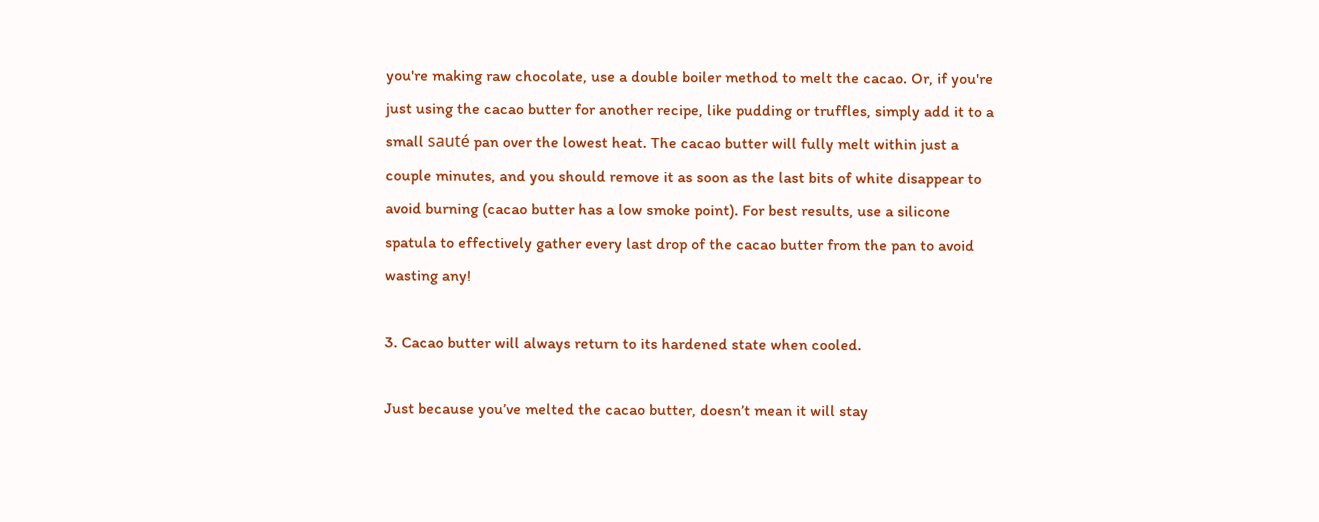you're making raw chocolate, use a double boiler method to melt the cacao. Or, if you're just using the cacao butter for another recipe, like pudding or truffles, simply add it to a small sauté pan over the lowest heat. The cacao butter will fully melt within just a couple minutes, and you should remove it as soon as the last bits of white disappear to avoid burning (cacao butter has a low smoke point). For best results, use a silicone spatula to effectively gather every last drop of the cacao butter from the pan to avoid wasting any!

3. Cacao butter will always return to its hardened state when cooled.

Just because you’ve melted the cacao butter, doesn’t mean it will stay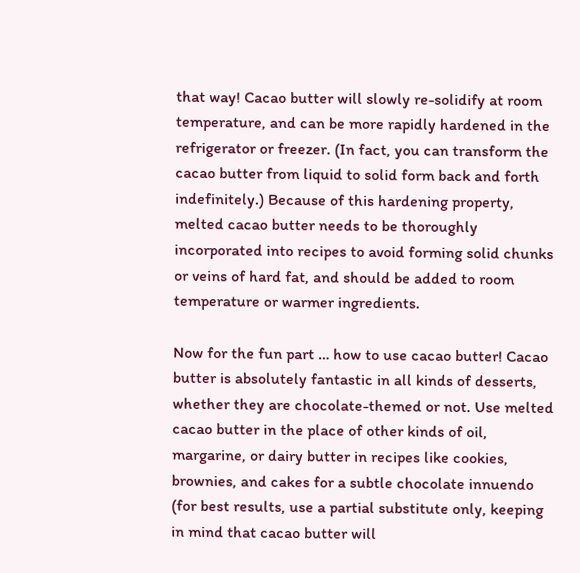that way! Cacao butter will slowly re-solidify at room temperature, and can be more rapidly hardened in the refrigerator or freezer. (In fact, you can transform the cacao butter from liquid to solid form back and forth indefinitely.) Because of this hardening property, melted cacao butter needs to be thoroughly incorporated into recipes to avoid forming solid chunks or veins of hard fat, and should be added to room temperature or warmer ingredients.

Now for the fun part … how to use cacao butter! Cacao butter is absolutely fantastic in all kinds of desserts, whether they are chocolate-themed or not. Use melted cacao butter in the place of other kinds of oil, margarine, or dairy butter in recipes like cookies, brownies, and cakes for a subtle chocolate innuendo (for best results, use a partial substitute only, keeping in mind that cacao butter will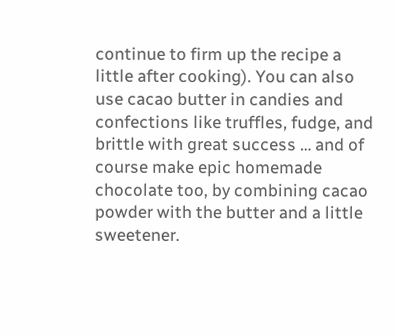continue to firm up the recipe a little after cooking). You can also use cacao butter in candies and confections like truffles, fudge, and brittle with great success … and of course make epic homemade chocolate too, by combining cacao powder with the butter and a little sweetener.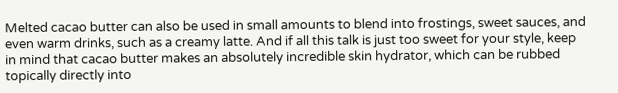Melted cacao butter can also be used in small amounts to blend into frostings, sweet sauces, and even warm drinks, such as a creamy latte. And if all this talk is just too sweet for your style, keep in mind that cacao butter makes an absolutely incredible skin hydrator, which can be rubbed topically directly into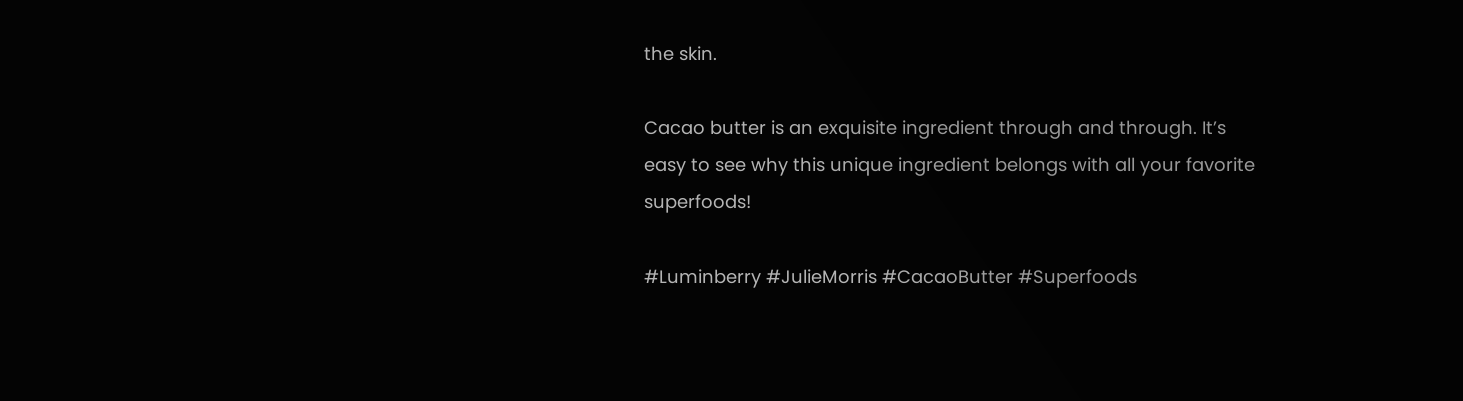the skin.

Cacao butter is an exquisite ingredient through and through. It’s easy to see why this unique ingredient belongs with all your favorite superfoods!

#Luminberry #JulieMorris #CacaoButter #Superfoods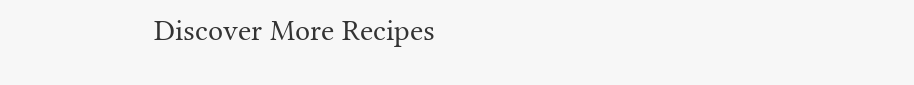Discover More Recipes